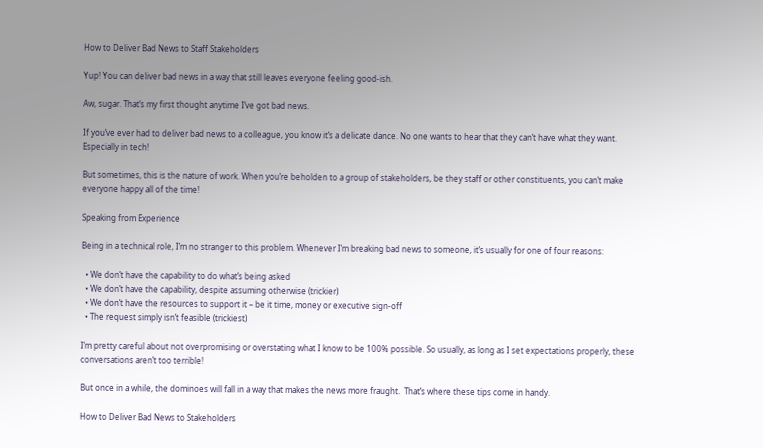How to Deliver Bad News to Staff Stakeholders

Yup! You can deliver bad news in a way that still leaves everyone feeling good-ish.

Aw, sugar. That’s my first thought anytime I’ve got bad news.

If you’ve ever had to deliver bad news to a colleague, you know it’s a delicate dance. No one wants to hear that they can’t have what they want. Especially in tech!

But sometimes, this is the nature of work. When you’re beholden to a group of stakeholders, be they staff or other constituents, you can’t make everyone happy all of the time!

Speaking from Experience

Being in a technical role, I’m no stranger to this problem. Whenever I’m breaking bad news to someone, it’s usually for one of four reasons:

  • We don’t have the capability to do what’s being asked
  • We don’t have the capability, despite assuming otherwise (trickier)
  • We don’t have the resources to support it – be it time, money or executive sign-off
  • The request simply isn’t feasible (trickiest)

I’m pretty careful about not overpromising or overstating what I know to be 100% possible. So usually, as long as I set expectations properly, these conversations aren’t too terrible!

But once in a while, the dominoes will fall in a way that makes the news more fraught.  That’s where these tips come in handy.

How to Deliver Bad News to Stakeholders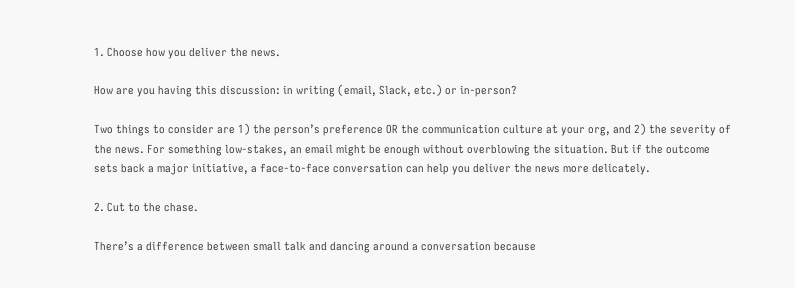1. Choose how you deliver the news.

How are you having this discussion: in writing (email, Slack, etc.) or in-person?

Two things to consider are 1) the person’s preference OR the communication culture at your org, and 2) the severity of the news. For something low-stakes, an email might be enough without overblowing the situation. But if the outcome sets back a major initiative, a face-to-face conversation can help you deliver the news more delicately.

2. Cut to the chase.

There’s a difference between small talk and dancing around a conversation because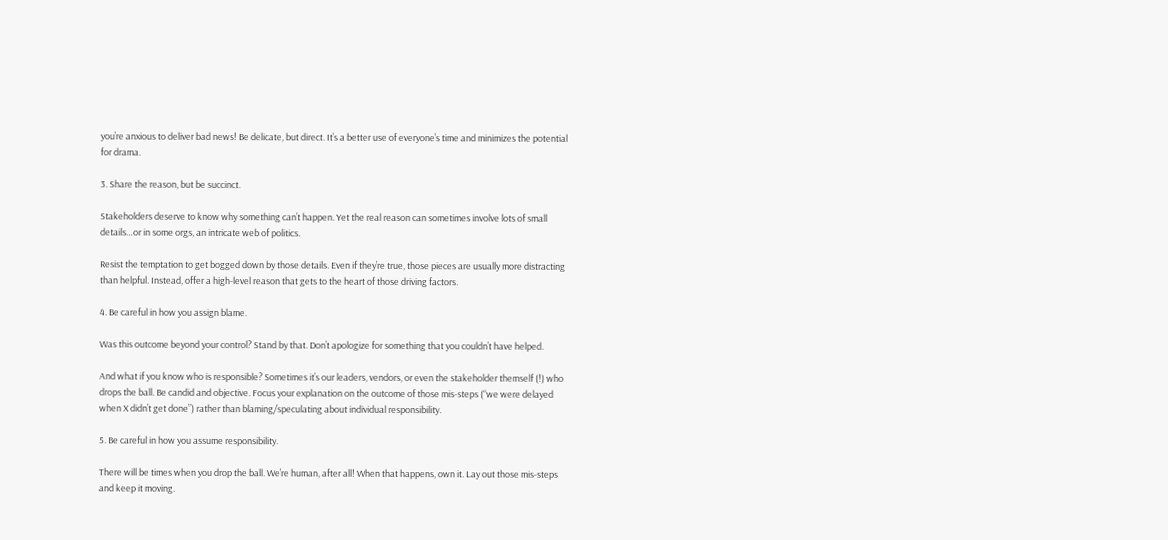you’re anxious to deliver bad news! Be delicate, but direct. It’s a better use of everyone’s time and minimizes the potential for drama.

3. Share the reason, but be succinct.

Stakeholders deserve to know why something can’t happen. Yet the real reason can sometimes involve lots of small details…or in some orgs, an intricate web of politics.

Resist the temptation to get bogged down by those details. Even if they’re true, those pieces are usually more distracting than helpful. Instead, offer a high-level reason that gets to the heart of those driving factors.

4. Be careful in how you assign blame.

Was this outcome beyond your control? Stand by that. Don’t apologize for something that you couldn’t have helped.

And what if you know who is responsible? Sometimes it’s our leaders, vendors, or even the stakeholder themself (!) who drops the ball. Be candid and objective. Focus your explanation on the outcome of those mis-steps (“we were delayed when X didn’t get done”) rather than blaming/speculating about individual responsibility.

5. Be careful in how you assume responsibility.

There will be times when you drop the ball. We’re human, after all! When that happens, own it. Lay out those mis-steps and keep it moving.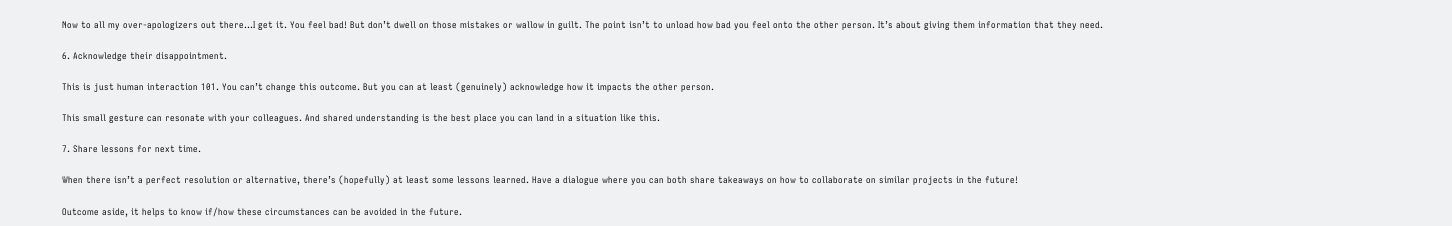Now to all my over-apologizers out there…I get it. You feel bad! But don’t dwell on those mistakes or wallow in guilt. The point isn’t to unload how bad you feel onto the other person. It’s about giving them information that they need.

6. Acknowledge their disappointment.

This is just human interaction 101. You can’t change this outcome. But you can at least (genuinely) acknowledge how it impacts the other person.

This small gesture can resonate with your colleagues. And shared understanding is the best place you can land in a situation like this.

7. Share lessons for next time.

When there isn’t a perfect resolution or alternative, there’s (hopefully) at least some lessons learned. Have a dialogue where you can both share takeaways on how to collaborate on similar projects in the future!

Outcome aside, it helps to know if/how these circumstances can be avoided in the future.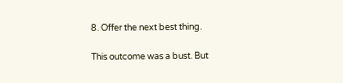8. Offer the next best thing.

This outcome was a bust. But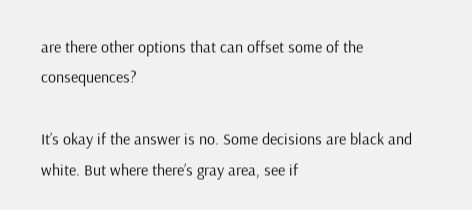are there other options that can offset some of the consequences?

It’s okay if the answer is no. Some decisions are black and white. But where there’s gray area, see if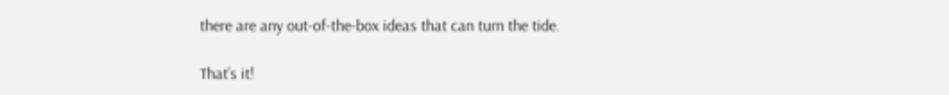there are any out-of-the-box ideas that can turn the tide.

That’s it!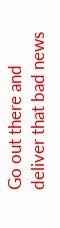Go out there and deliver that bad news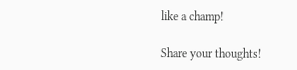like a champ!

Share your thoughts!